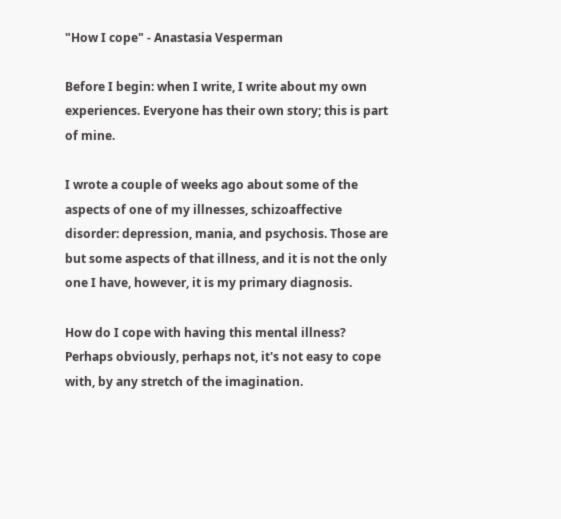"How I cope" - Anastasia Vesperman

Before I begin: when I write, I write about my own experiences. Everyone has their own story; this is part of mine.

I wrote a couple of weeks ago about some of the aspects of one of my illnesses, schizoaffective disorder: depression, mania, and psychosis. Those are but some aspects of that illness, and it is not the only one I have, however, it is my primary diagnosis.

How do I cope with having this mental illness? Perhaps obviously, perhaps not, it's not easy to cope with, by any stretch of the imagination.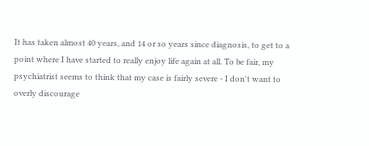It has taken almost 40 years, and 14 or so years since diagnosis, to get to a point where I have started to really enjoy life again at all. To be fair, my psychiatrist seems to think that my case is fairly severe - I don't want to overly discourage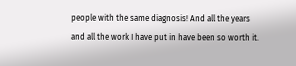people with the same diagnosis! And all the years and all the work I have put in have been so worth it.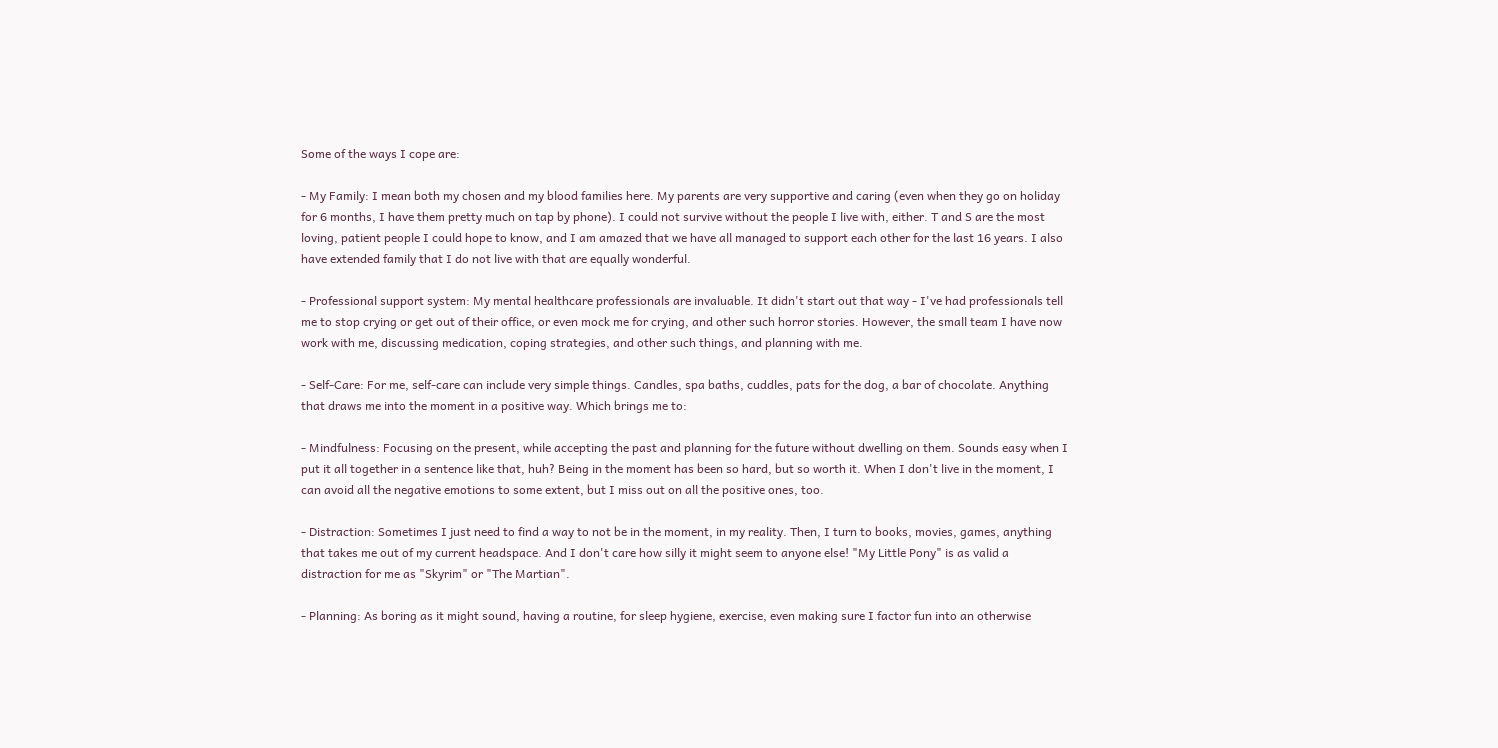Some of the ways I cope are:

- My Family: I mean both my chosen and my blood families here. My parents are very supportive and caring (even when they go on holiday for 6 months, I have them pretty much on tap by phone). I could not survive without the people I live with, either. T and S are the most loving, patient people I could hope to know, and I am amazed that we have all managed to support each other for the last 16 years. I also have extended family that I do not live with that are equally wonderful.

- Professional support system: My mental healthcare professionals are invaluable. It didn't start out that way - I've had professionals tell me to stop crying or get out of their office, or even mock me for crying, and other such horror stories. However, the small team I have now work with me, discussing medication, coping strategies, and other such things, and planning with me.

- Self-Care: For me, self-care can include very simple things. Candles, spa baths, cuddles, pats for the dog, a bar of chocolate. Anything that draws me into the moment in a positive way. Which brings me to:

- Mindfulness: Focusing on the present, while accepting the past and planning for the future without dwelling on them. Sounds easy when I put it all together in a sentence like that, huh? Being in the moment has been so hard, but so worth it. When I don't live in the moment, I can avoid all the negative emotions to some extent, but I miss out on all the positive ones, too.

- Distraction: Sometimes I just need to find a way to not be in the moment, in my reality. Then, I turn to books, movies, games, anything that takes me out of my current headspace. And I don't care how silly it might seem to anyone else! "My Little Pony" is as valid a distraction for me as "Skyrim" or "The Martian".

- Planning: As boring as it might sound, having a routine, for sleep hygiene, exercise, even making sure I factor fun into an otherwise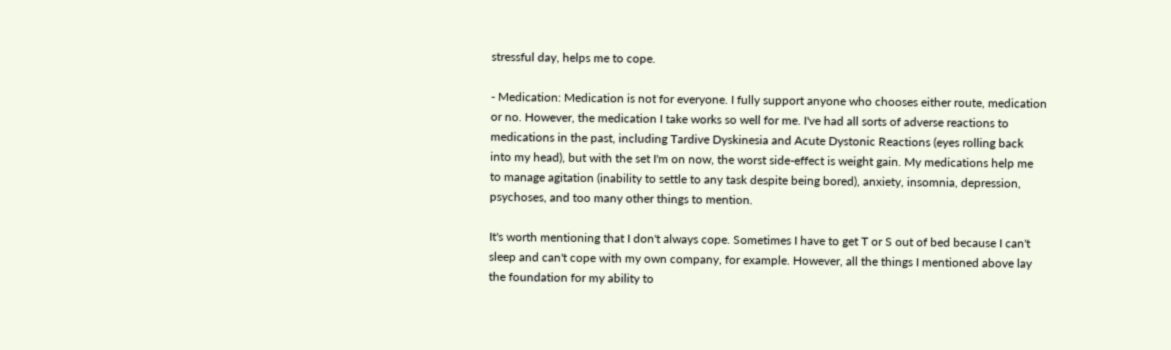stressful day, helps me to cope.

- Medication: Medication is not for everyone. I fully support anyone who chooses either route, medication or no. However, the medication I take works so well for me. I've had all sorts of adverse reactions to medications in the past, including Tardive Dyskinesia and Acute Dystonic Reactions (eyes rolling back into my head), but with the set I'm on now, the worst side-effect is weight gain. My medications help me to manage agitation (inability to settle to any task despite being bored), anxiety, insomnia, depression, psychoses, and too many other things to mention.

It's worth mentioning that I don't always cope. Sometimes I have to get T or S out of bed because I can't sleep and can't cope with my own company, for example. However, all the things I mentioned above lay the foundation for my ability to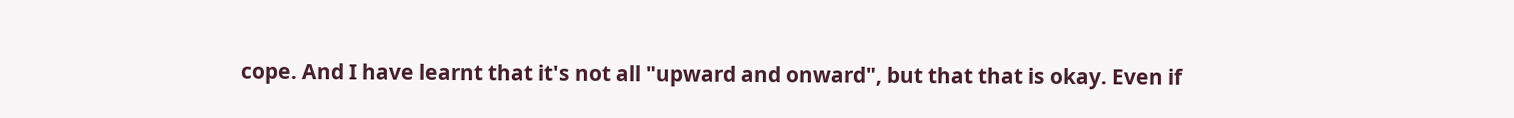cope. And I have learnt that it's not all "upward and onward", but that that is okay. Even if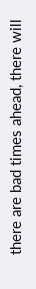there are bad times ahead, there will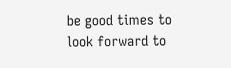be good times to look forward to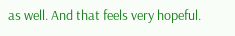as well. And that feels very hopeful.